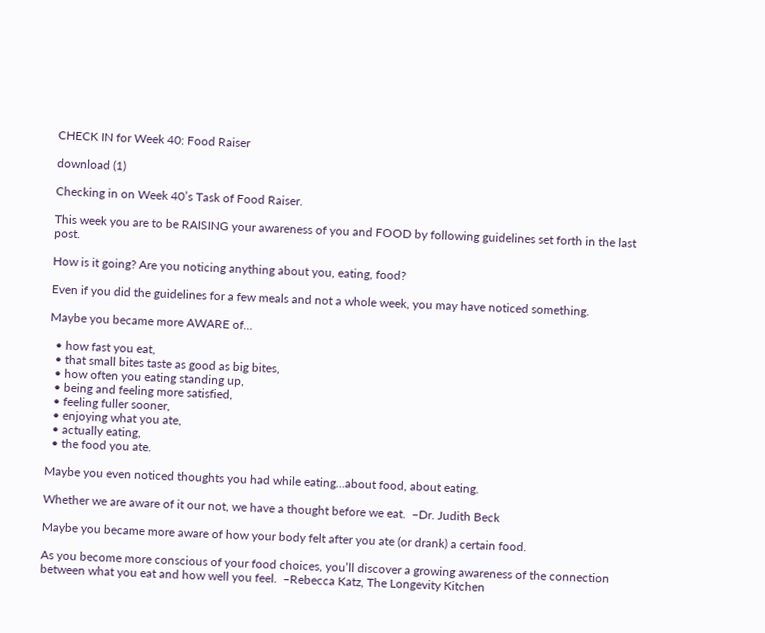CHECK IN for Week 40: Food Raiser

download (1)

Checking in on Week 40’s Task of Food Raiser.

This week you are to be RAISING your awareness of you and FOOD by following guidelines set forth in the last post.

How is it going? Are you noticing anything about you, eating, food?

Even if you did the guidelines for a few meals and not a whole week, you may have noticed something.

Maybe you became more AWARE of…

  • how fast you eat,
  • that small bites taste as good as big bites,
  • how often you eating standing up,
  • being and feeling more satisfied,
  • feeling fuller sooner,
  • enjoying what you ate,
  • actually eating,
  • the food you ate.

Maybe you even noticed thoughts you had while eating…about food, about eating.

Whether we are aware of it our not, we have a thought before we eat.  –Dr. Judith Beck

Maybe you became more aware of how your body felt after you ate (or drank) a certain food.

As you become more conscious of your food choices, you’ll discover a growing awareness of the connection between what you eat and how well you feel.  –Rebecca Katz, The Longevity Kitchen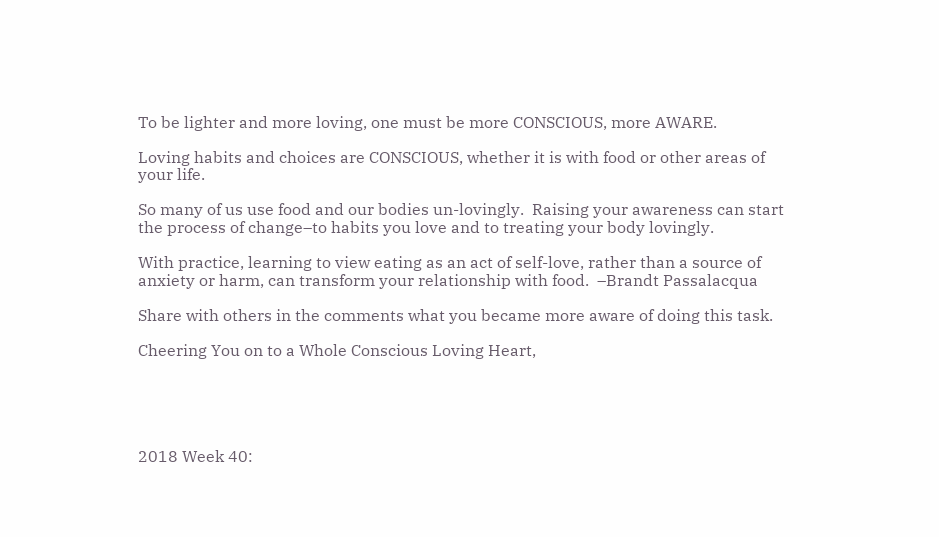To be lighter and more loving, one must be more CONSCIOUS, more AWARE.

Loving habits and choices are CONSCIOUS, whether it is with food or other areas of your life.

So many of us use food and our bodies un-lovingly.  Raising your awareness can start the process of change–to habits you love and to treating your body lovingly.

With practice, learning to view eating as an act of self-love, rather than a source of anxiety or harm, can transform your relationship with food.  –Brandt Passalacqua

Share with others in the comments what you became more aware of doing this task.

Cheering You on to a Whole Conscious Loving Heart,





2018 Week 40: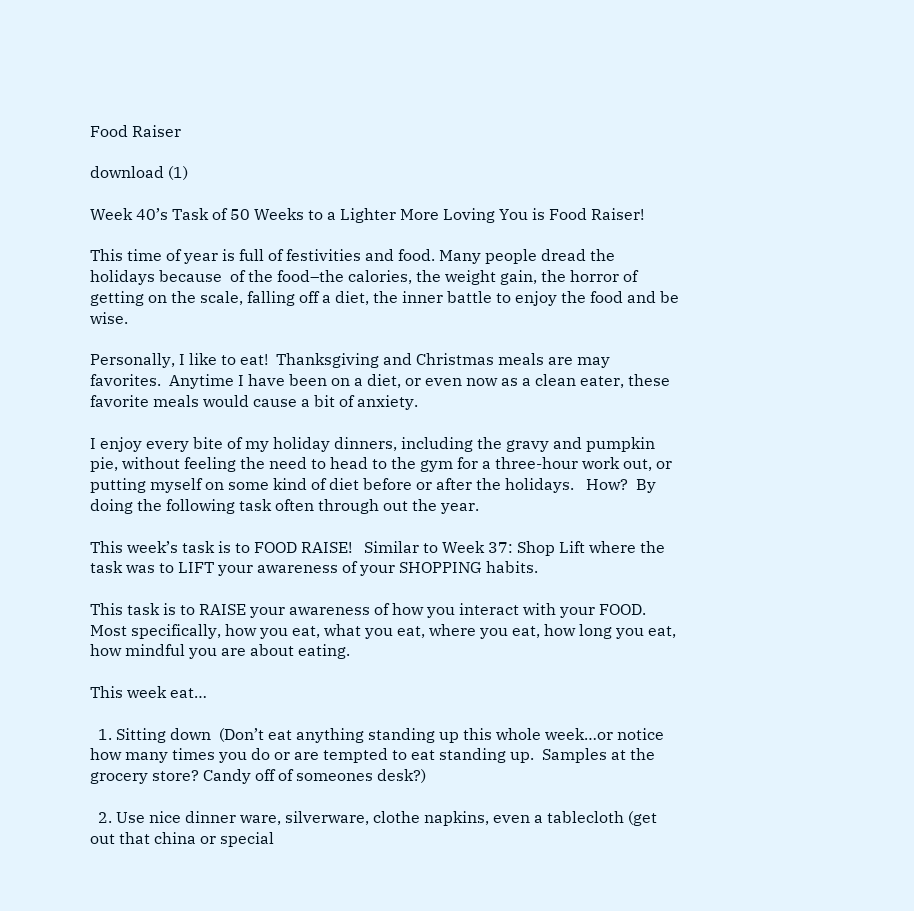Food Raiser

download (1)

Week 40’s Task of 50 Weeks to a Lighter More Loving You is Food Raiser!

This time of year is full of festivities and food. Many people dread the holidays because  of the food–the calories, the weight gain, the horror of getting on the scale, falling off a diet, the inner battle to enjoy the food and be wise.

Personally, I like to eat!  Thanksgiving and Christmas meals are may favorites.  Anytime I have been on a diet, or even now as a clean eater, these favorite meals would cause a bit of anxiety.

I enjoy every bite of my holiday dinners, including the gravy and pumpkin pie, without feeling the need to head to the gym for a three-hour work out, or putting myself on some kind of diet before or after the holidays.   How?  By doing the following task often through out the year.

This week’s task is to FOOD RAISE!   Similar to Week 37: Shop Lift where the task was to LIFT your awareness of your SHOPPING habits.

This task is to RAISE your awareness of how you interact with your FOOD.   Most specifically, how you eat, what you eat, where you eat, how long you eat, how mindful you are about eating.

This week eat…

  1. Sitting down  (Don’t eat anything standing up this whole week…or notice how many times you do or are tempted to eat standing up.  Samples at the grocery store? Candy off of someones desk?)

  2. Use nice dinner ware, silverware, clothe napkins, even a tablecloth (get out that china or special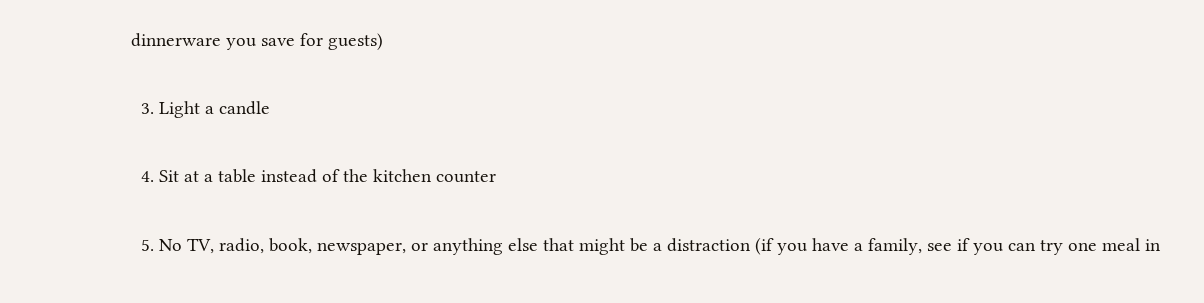dinnerware you save for guests)

  3. Light a candle

  4. Sit at a table instead of the kitchen counter

  5. No TV, radio, book, newspaper, or anything else that might be a distraction (if you have a family, see if you can try one meal in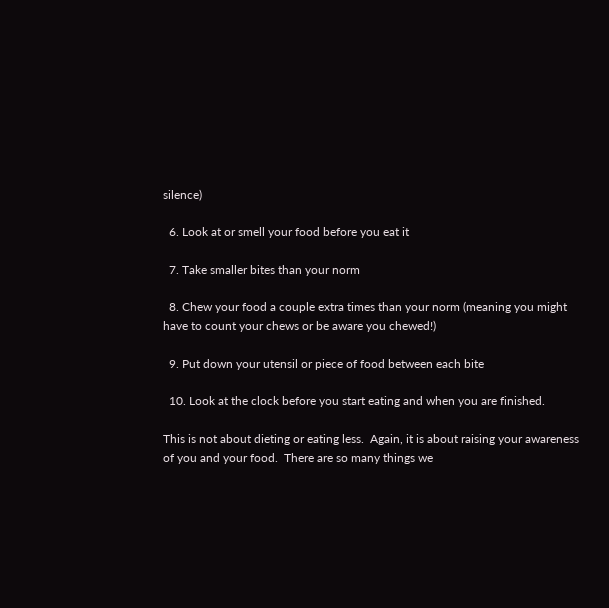silence)

  6. Look at or smell your food before you eat it

  7. Take smaller bites than your norm

  8. Chew your food a couple extra times than your norm (meaning you might have to count your chews or be aware you chewed!)

  9. Put down your utensil or piece of food between each bite

  10. Look at the clock before you start eating and when you are finished.

This is not about dieting or eating less.  Again, it is about raising your awareness of you and your food.  There are so many things we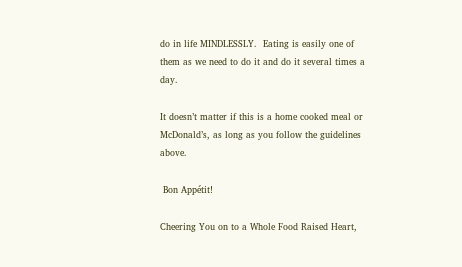do in life MINDLESSLY.  Eating is easily one of them as we need to do it and do it several times a day.

It doesn’t matter if this is a home cooked meal or McDonald’s, as long as you follow the guidelines above.

 Bon Appétit!

Cheering You on to a Whole Food Raised Heart,